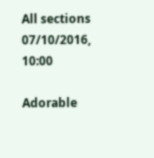All sections
07/10/2016, 10:00

Adorable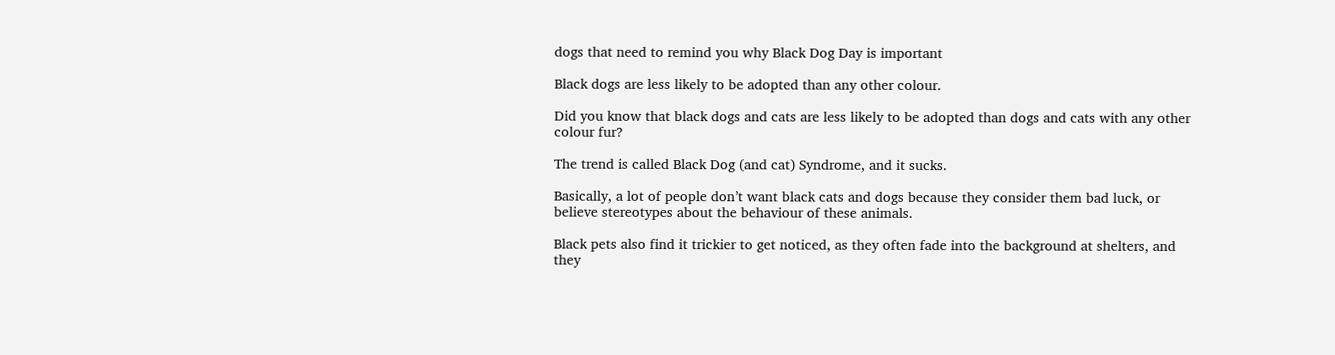dogs that need to remind you why Black Dog Day is important

Black dogs are less likely to be adopted than any other colour.

Did you know that black dogs and cats are less likely to be adopted than dogs and cats with any other colour fur?

The trend is called Black Dog (and cat) Syndrome, and it sucks.

Basically, a lot of people don’t want black cats and dogs because they consider them bad luck, or believe stereotypes about the behaviour of these animals.

Black pets also find it trickier to get noticed, as they often fade into the background at shelters, and they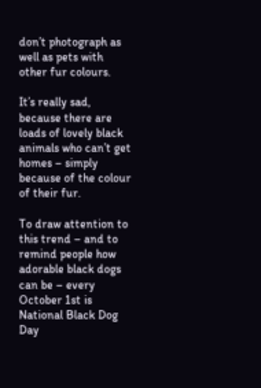don’t photograph as well as pets with other fur colours.

It’s really sad, because there are loads of lovely black animals who can’t get homes – simply because of the colour of their fur.

To draw attention to this trend – and to remind people how adorable black dogs can be – every October 1st is National Black Dog Day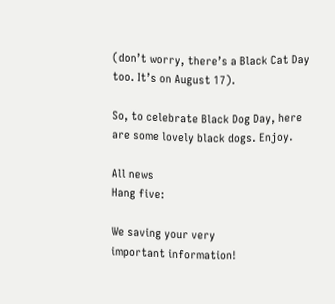(don’t worry, there’s a Black Cat Day too. It’s on August 17).

So, to celebrate Black Dog Day, here are some lovely black dogs. Enjoy.

All news
Hang five:

We saving your very
important information!